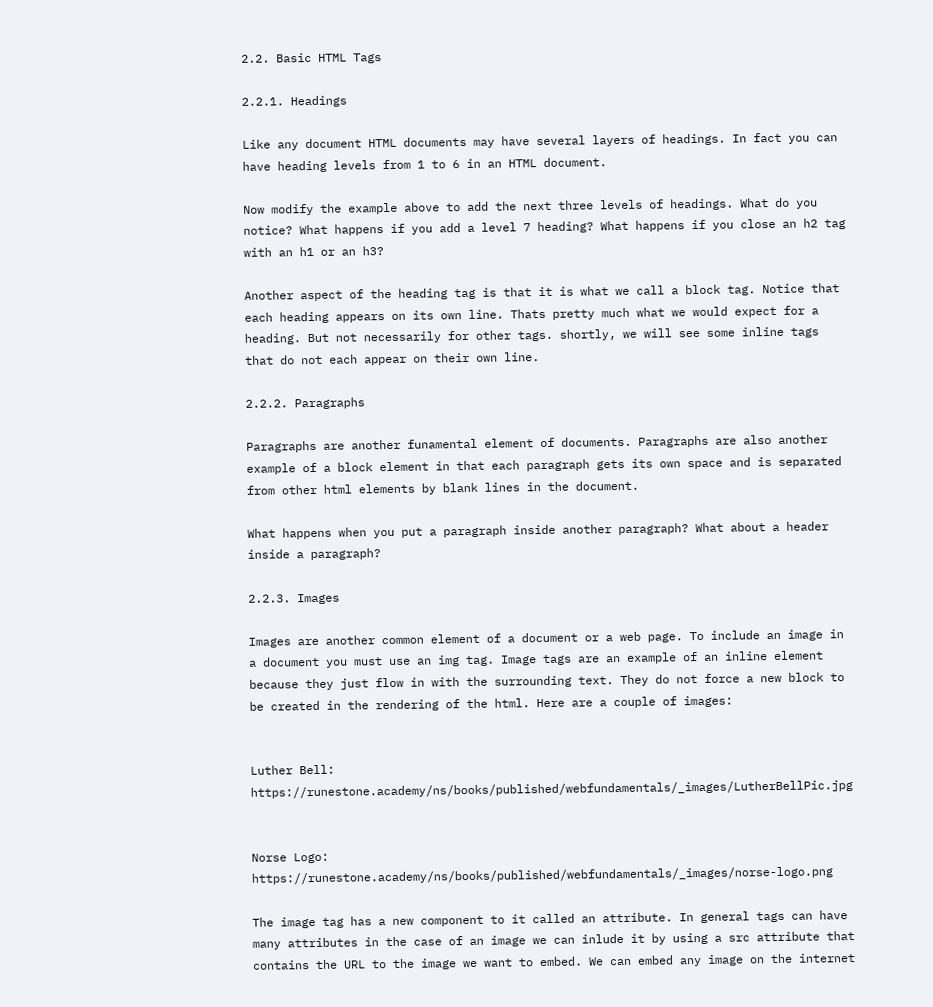2.2. Basic HTML Tags

2.2.1. Headings

Like any document HTML documents may have several layers of headings. In fact you can have heading levels from 1 to 6 in an HTML document.

Now modify the example above to add the next three levels of headings. What do you notice? What happens if you add a level 7 heading? What happens if you close an h2 tag with an h1 or an h3?

Another aspect of the heading tag is that it is what we call a block tag. Notice that each heading appears on its own line. Thats pretty much what we would expect for a heading. But not necessarily for other tags. shortly, we will see some inline tags that do not each appear on their own line.

2.2.2. Paragraphs

Paragraphs are another funamental element of documents. Paragraphs are also another example of a block element in that each paragraph gets its own space and is separated from other html elements by blank lines in the document.

What happens when you put a paragraph inside another paragraph? What about a header inside a paragraph?

2.2.3. Images

Images are another common element of a document or a web page. To include an image in a document you must use an img tag. Image tags are an example of an inline element because they just flow in with the surrounding text. They do not force a new block to be created in the rendering of the html. Here are a couple of images:


Luther Bell: https://runestone.academy/ns/books/published/webfundamentals/_images/LutherBellPic.jpg


Norse Logo: https://runestone.academy/ns/books/published/webfundamentals/_images/norse-logo.png

The image tag has a new component to it called an attribute. In general tags can have many attributes in the case of an image we can inlude it by using a src attribute that contains the URL to the image we want to embed. We can embed any image on the internet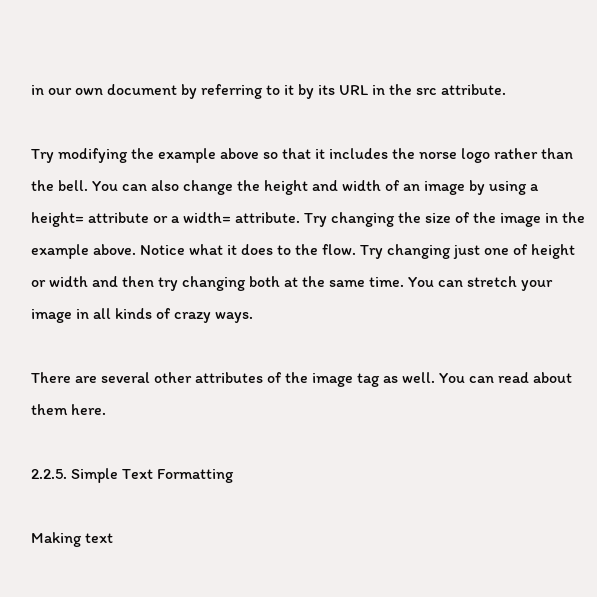in our own document by referring to it by its URL in the src attribute.

Try modifying the example above so that it includes the norse logo rather than the bell. You can also change the height and width of an image by using a height= attribute or a width= attribute. Try changing the size of the image in the example above. Notice what it does to the flow. Try changing just one of height or width and then try changing both at the same time. You can stretch your image in all kinds of crazy ways.

There are several other attributes of the image tag as well. You can read about them here.

2.2.5. Simple Text Formatting

Making text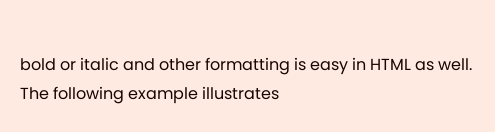bold or italic and other formatting is easy in HTML as well. The following example illustrates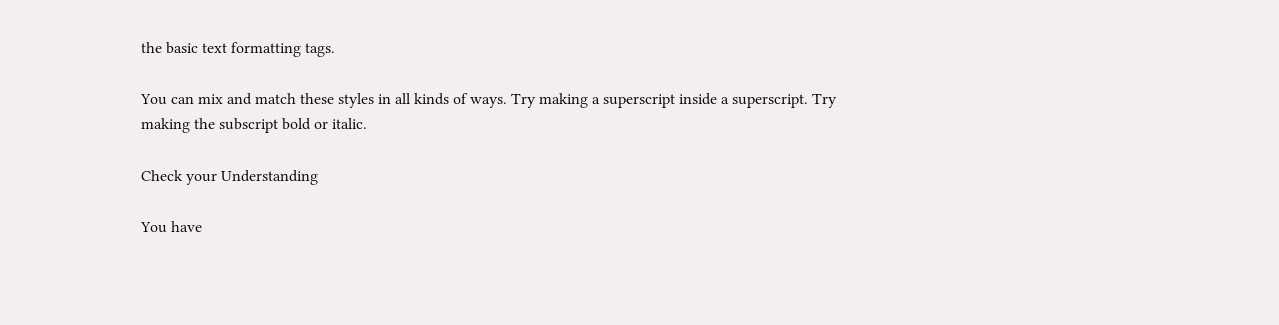the basic text formatting tags.

You can mix and match these styles in all kinds of ways. Try making a superscript inside a superscript. Try making the subscript bold or italic.

Check your Understanding

You have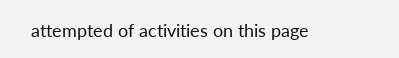attempted of activities on this page